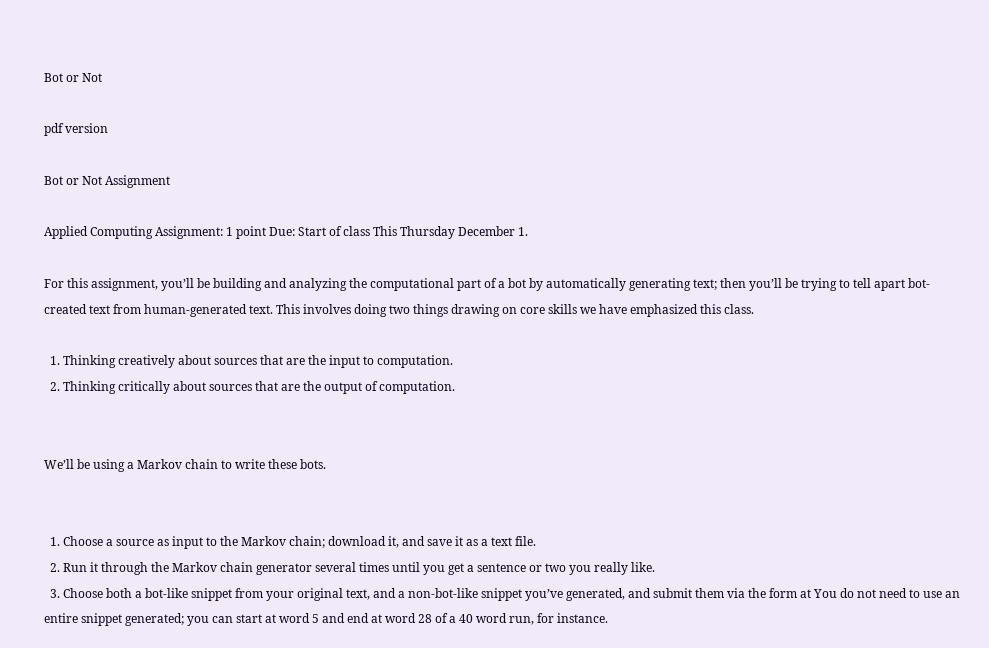Bot or Not

pdf version

Bot or Not Assignment

Applied Computing Assignment: 1 point Due: Start of class This Thursday December 1.

For this assignment, you’ll be building and analyzing the computational part of a bot by automatically generating text; then you’ll be trying to tell apart bot-created text from human-generated text. This involves doing two things drawing on core skills we have emphasized this class.

  1. Thinking creatively about sources that are the input to computation.
  2. Thinking critically about sources that are the output of computation.


We’ll be using a Markov chain to write these bots.


  1. Choose a source as input to the Markov chain; download it, and save it as a text file.
  2. Run it through the Markov chain generator several times until you get a sentence or two you really like.
  3. Choose both a bot-like snippet from your original text, and a non-bot-like snippet you’ve generated, and submit them via the form at You do not need to use an entire snippet generated; you can start at word 5 and end at word 28 of a 40 word run, for instance.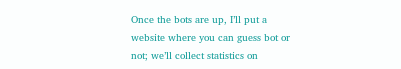Once the bots are up, I’ll put a website where you can guess bot or not; we’ll collect statistics on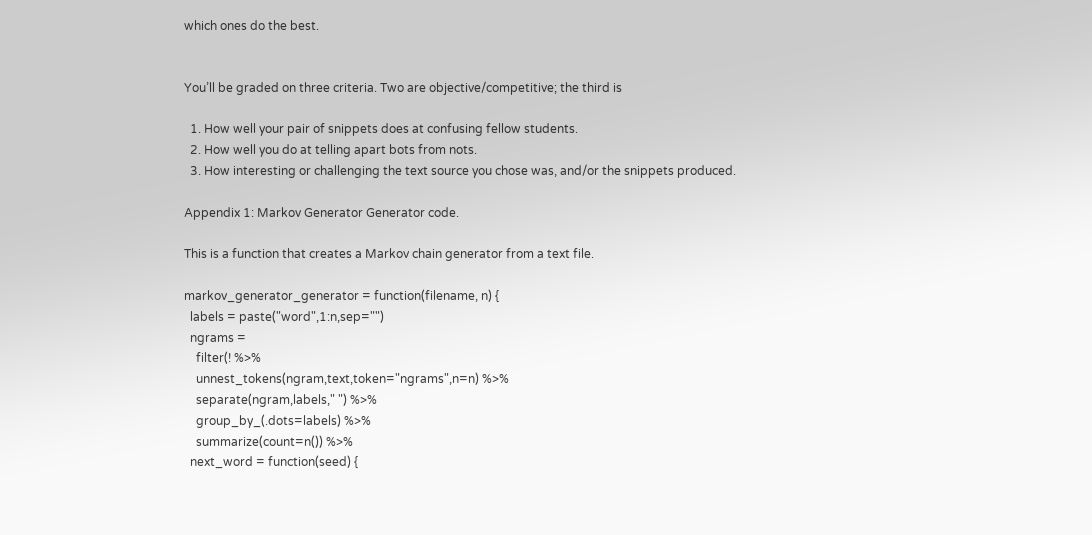which ones do the best.


You’ll be graded on three criteria. Two are objective/competitive; the third is

  1. How well your pair of snippets does at confusing fellow students.
  2. How well you do at telling apart bots from nots.
  3. How interesting or challenging the text source you chose was, and/or the snippets produced.

Appendix 1: Markov Generator Generator code.

This is a function that creates a Markov chain generator from a text file.

markov_generator_generator = function(filename, n) {
  labels = paste("word",1:n,sep="")
  ngrams =
    filter(! %>%
    unnest_tokens(ngram,text,token="ngrams",n=n) %>%
    separate(ngram,labels," ") %>%
    group_by_(.dots=labels) %>%
    summarize(count=n()) %>%
  next_word = function(seed) {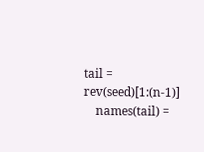tail = rev(seed)[1:(n-1)]
    names(tail) =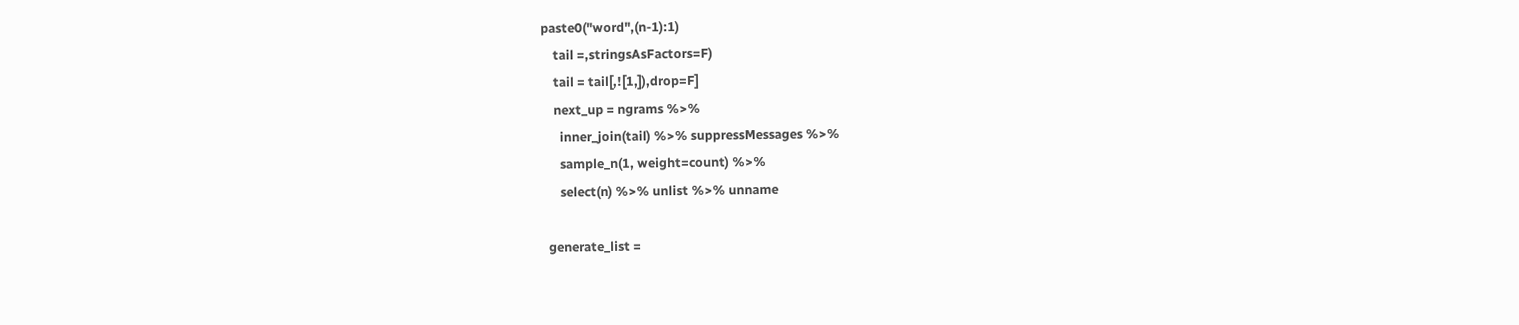paste0("word",(n-1):1)
    tail =,stringsAsFactors=F)
    tail = tail[,![1,]),drop=F]
    next_up = ngrams %>%
      inner_join(tail) %>% suppressMessages %>%
      sample_n(1, weight=count) %>%
      select(n) %>% unlist %>% unname

  generate_list =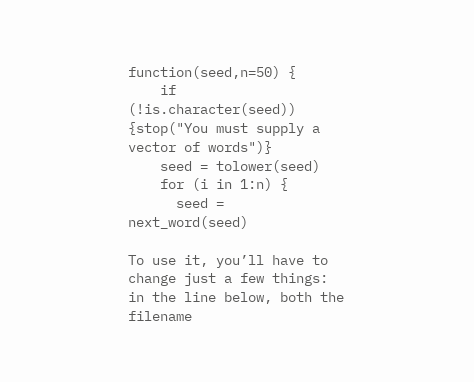function(seed,n=50) {
    if (!is.character(seed)) {stop("You must supply a vector of words")}
    seed = tolower(seed)
    for (i in 1:n) {
      seed = next_word(seed)

To use it, you’ll have to change just a few things: in the line below, both the filename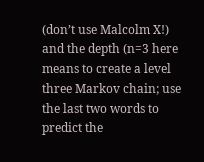(don’t use Malcolm X!) and the depth (n=3 here means to create a level three Markov chain; use the last two words to predict the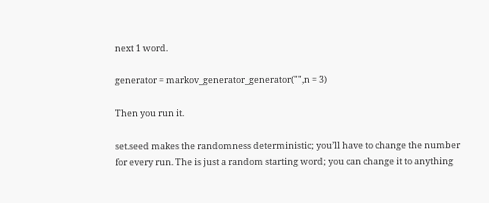next 1 word.

generator = markov_generator_generator("",n = 3)

Then you run it.

set.seed makes the randomness deterministic; you’ll have to change the number for every run. The is just a random starting word; you can change it to anything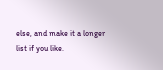else, and make it a longer list if you like.